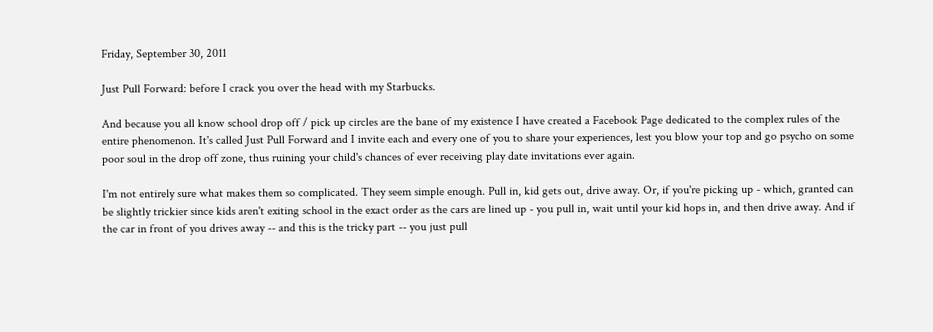Friday, September 30, 2011

Just Pull Forward: before I crack you over the head with my Starbucks.

And because you all know school drop off / pick up circles are the bane of my existence I have created a Facebook Page dedicated to the complex rules of the entire phenomenon. It's called Just Pull Forward and I invite each and every one of you to share your experiences, lest you blow your top and go psycho on some poor soul in the drop off zone, thus ruining your child's chances of ever receiving play date invitations ever again.

I'm not entirely sure what makes them so complicated. They seem simple enough. Pull in, kid gets out, drive away. Or, if you're picking up - which, granted can be slightly trickier since kids aren't exiting school in the exact order as the cars are lined up - you pull in, wait until your kid hops in, and then drive away. And if the car in front of you drives away -- and this is the tricky part -- you just pull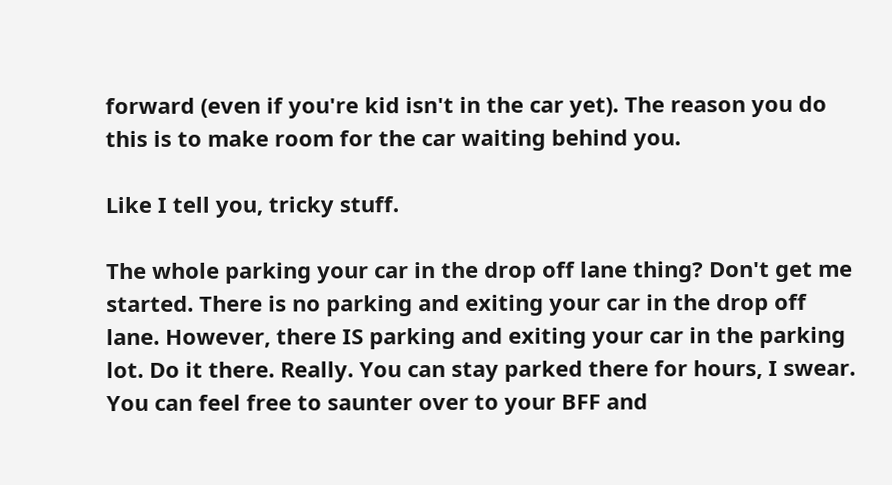forward (even if you're kid isn't in the car yet). The reason you do this is to make room for the car waiting behind you.

Like I tell you, tricky stuff.

The whole parking your car in the drop off lane thing? Don't get me started. There is no parking and exiting your car in the drop off lane. However, there IS parking and exiting your car in the parking lot. Do it there. Really. You can stay parked there for hours, I swear. You can feel free to saunter over to your BFF and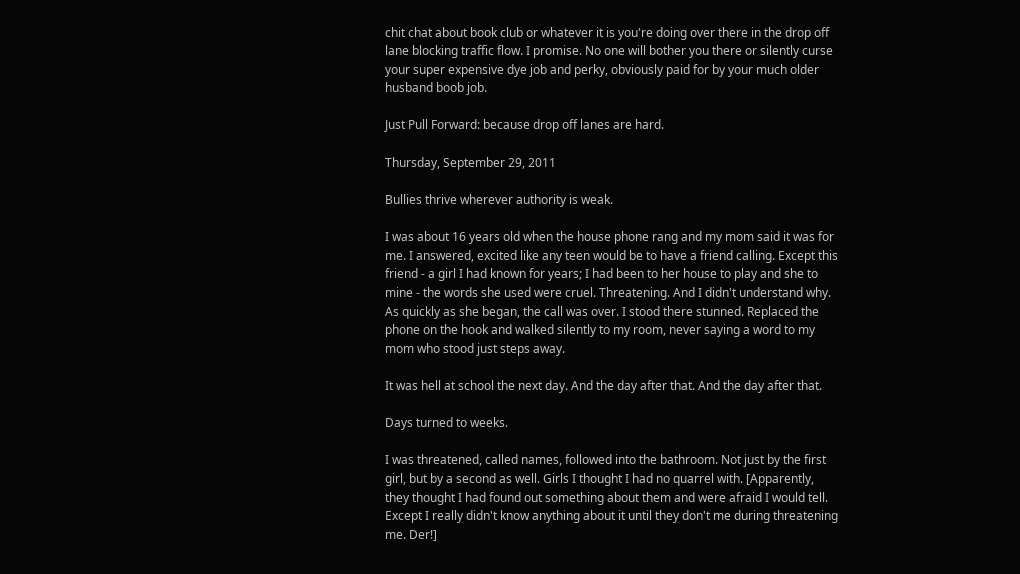chit chat about book club or whatever it is you're doing over there in the drop off lane blocking traffic flow. I promise. No one will bother you there or silently curse your super expensive dye job and perky, obviously paid for by your much older husband boob job.

Just Pull Forward: because drop off lanes are hard.

Thursday, September 29, 2011

Bullies thrive wherever authority is weak.

I was about 16 years old when the house phone rang and my mom said it was for me. I answered, excited like any teen would be to have a friend calling. Except this friend - a girl I had known for years; I had been to her house to play and she to mine - the words she used were cruel. Threatening. And I didn't understand why. As quickly as she began, the call was over. I stood there stunned. Replaced the phone on the hook and walked silently to my room, never saying a word to my mom who stood just steps away.

It was hell at school the next day. And the day after that. And the day after that.

Days turned to weeks.

I was threatened, called names, followed into the bathroom. Not just by the first girl, but by a second as well. Girls I thought I had no quarrel with. [Apparently, they thought I had found out something about them and were afraid I would tell. Except I really didn't know anything about it until they don't me during threatening me. Der!]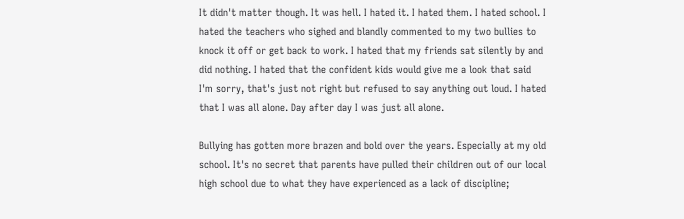It didn't matter though. It was hell. I hated it. I hated them. I hated school. I hated the teachers who sighed and blandly commented to my two bullies to knock it off or get back to work. I hated that my friends sat silently by and did nothing. I hated that the confident kids would give me a look that said I'm sorry, that's just not right but refused to say anything out loud. I hated that I was all alone. Day after day I was just all alone.

Bullying has gotten more brazen and bold over the years. Especially at my old school. It's no secret that parents have pulled their children out of our local high school due to what they have experienced as a lack of discipline;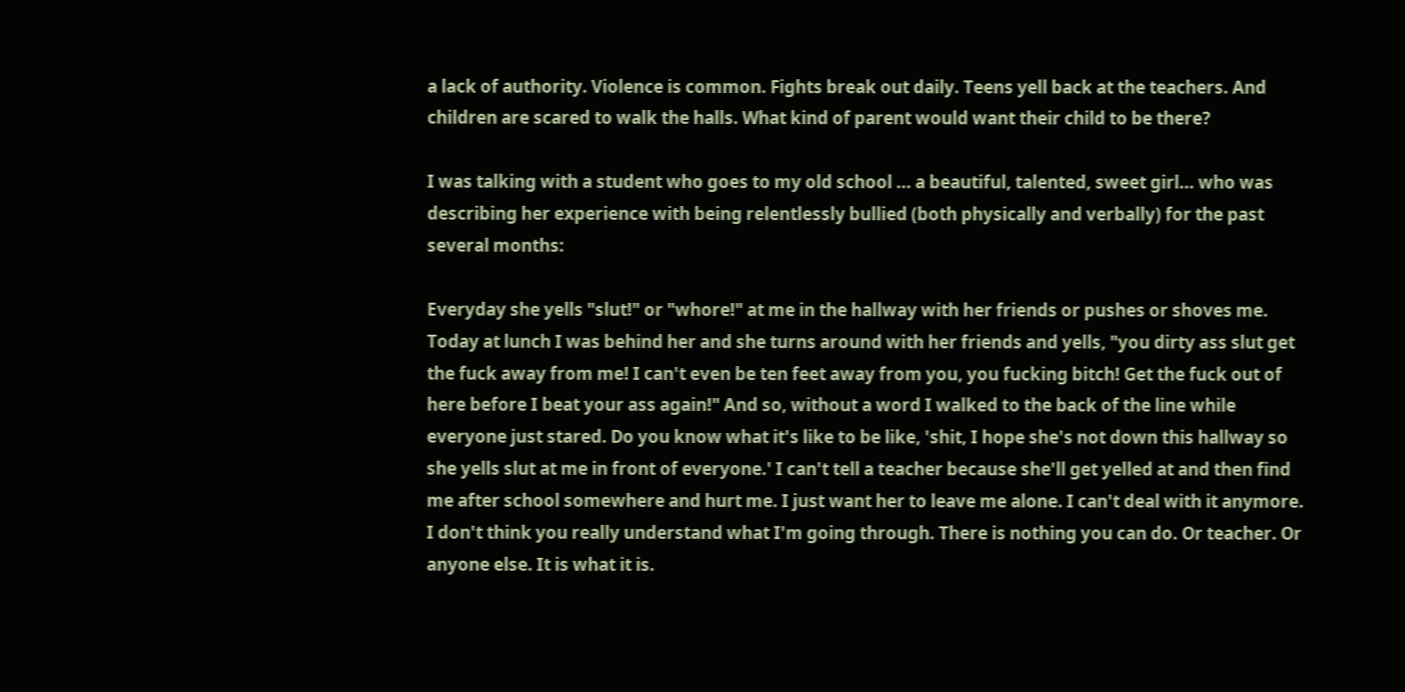a lack of authority. Violence is common. Fights break out daily. Teens yell back at the teachers. And children are scared to walk the halls. What kind of parent would want their child to be there?

I was talking with a student who goes to my old school ... a beautiful, talented, sweet girl... who was describing her experience with being relentlessly bullied (both physically and verbally) for the past several months:

Everyday she yells "slut!" or "whore!" at me in the hallway with her friends or pushes or shoves me. Today at lunch I was behind her and she turns around with her friends and yells, "you dirty ass slut get the fuck away from me! I can't even be ten feet away from you, you fucking bitch! Get the fuck out of here before I beat your ass again!" And so, without a word I walked to the back of the line while everyone just stared. Do you know what it's like to be like, 'shit, I hope she's not down this hallway so she yells slut at me in front of everyone.' I can't tell a teacher because she'll get yelled at and then find me after school somewhere and hurt me. I just want her to leave me alone. I can't deal with it anymore. I don't think you really understand what I'm going through. There is nothing you can do. Or teacher. Or anyone else. It is what it is.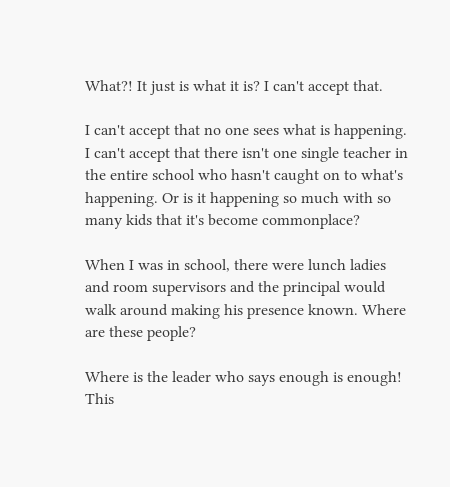What?! It just is what it is? I can't accept that.

I can't accept that no one sees what is happening. I can't accept that there isn't one single teacher in the entire school who hasn't caught on to what's happening. Or is it happening so much with so many kids that it's become commonplace?

When I was in school, there were lunch ladies and room supervisors and the principal would walk around making his presence known. Where are these people?

Where is the leader who says enough is enough! This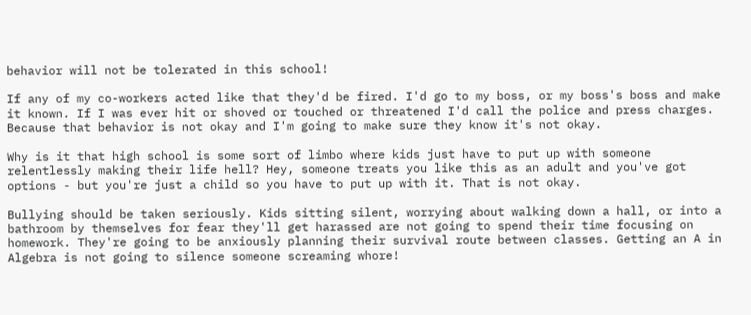behavior will not be tolerated in this school!

If any of my co-workers acted like that they'd be fired. I'd go to my boss, or my boss's boss and make it known. If I was ever hit or shoved or touched or threatened I'd call the police and press charges. Because that behavior is not okay and I'm going to make sure they know it's not okay.

Why is it that high school is some sort of limbo where kids just have to put up with someone relentlessly making their life hell? Hey, someone treats you like this as an adult and you've got options - but you're just a child so you have to put up with it. That is not okay.

Bullying should be taken seriously. Kids sitting silent, worrying about walking down a hall, or into a bathroom by themselves for fear they'll get harassed are not going to spend their time focusing on homework. They're going to be anxiously planning their survival route between classes. Getting an A in Algebra is not going to silence someone screaming whore!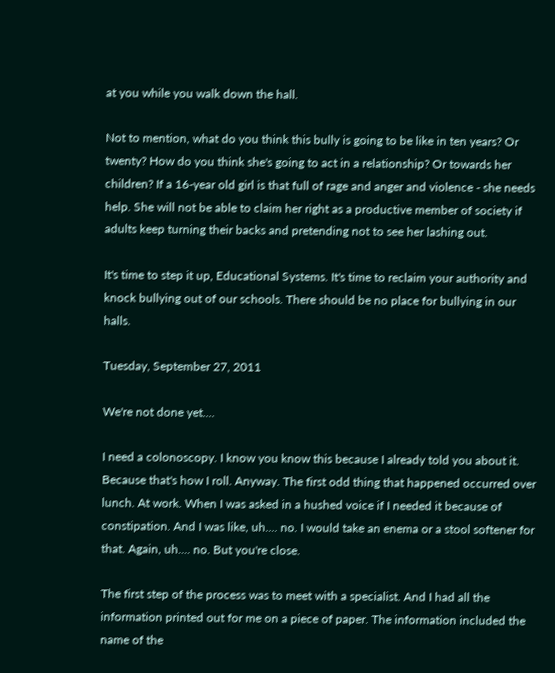at you while you walk down the hall.

Not to mention, what do you think this bully is going to be like in ten years? Or twenty? How do you think she's going to act in a relationship? Or towards her children? If a 16-year old girl is that full of rage and anger and violence - she needs help. She will not be able to claim her right as a productive member of society if adults keep turning their backs and pretending not to see her lashing out.

It's time to step it up, Educational Systems. It's time to reclaim your authority and knock bullying out of our schools. There should be no place for bullying in our halls.

Tuesday, September 27, 2011

We're not done yet....

I need a colonoscopy. I know you know this because I already told you about it. Because that's how I roll. Anyway. The first odd thing that happened occurred over lunch. At work. When I was asked in a hushed voice if I needed it because of constipation. And I was like, uh.... no. I would take an enema or a stool softener for that. Again, uh.... no. But you're close.

The first step of the process was to meet with a specialist. And I had all the information printed out for me on a piece of paper. The information included the name of the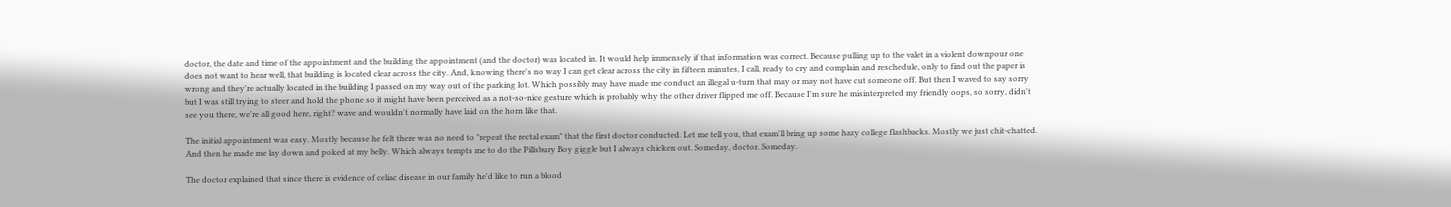doctor, the date and time of the appointment and the building the appointment (and the doctor) was located in. It would help immensely if that information was correct. Because pulling up to the valet in a violent downpour one does not want to hear well, that building is located clear across the city. And, knowing there's no way I can get clear across the city in fifteen minutes, I call, ready to cry and complain and reschedule, only to find out the paper is wrong and they're actually located in the building I passed on my way out of the parking lot. Which possibly may have made me conduct an illegal u-turn that may or may not have cut someone off. But then I waved to say sorry but I was still trying to steer and hold the phone so it might have been perceived as a not-so-nice gesture which is probably why the other driver flipped me off. Because I'm sure he misinterpreted my friendly oops, so sorry, didn't see you there, we're all good here, right? wave and wouldn't normally have laid on the horn like that.

The initial appointment was easy. Mostly because he felt there was no need to "repeat the rectal exam" that the first doctor conducted. Let me tell you, that exam'll bring up some hazy college flashbacks. Mostly we just chit-chatted. And then he made me lay down and poked at my belly. Which always tempts me to do the Pillsbury Boy giggle but I always chicken out. Someday, doctor. Someday.

The doctor explained that since there is evidence of celiac disease in our family he'd like to run a blood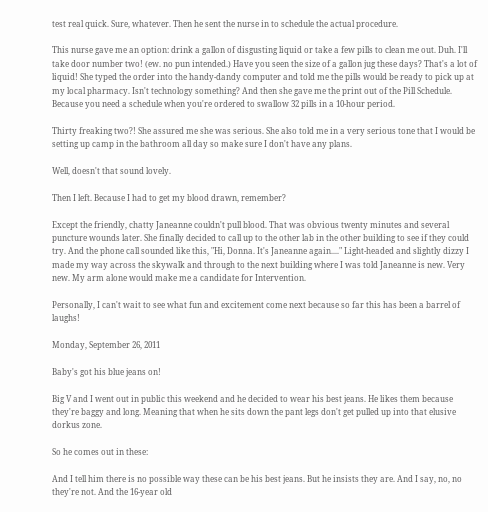test real quick. Sure, whatever. Then he sent the nurse in to schedule the actual procedure.

This nurse gave me an option: drink a gallon of disgusting liquid or take a few pills to clean me out. Duh. I'll take door number two! (ew. no pun intended.) Have you seen the size of a gallon jug these days? That's a lot of liquid! She typed the order into the handy-dandy computer and told me the pills would be ready to pick up at my local pharmacy. Isn't technology something? And then she gave me the print out of the Pill Schedule. Because you need a schedule when you're ordered to swallow 32 pills in a 10-hour period.

Thirty freaking two?! She assured me she was serious. She also told me in a very serious tone that I would be setting up camp in the bathroom all day so make sure I don't have any plans.

Well, doesn't that sound lovely.

Then I left. Because I had to get my blood drawn, remember?

Except the friendly, chatty Janeanne couldn't pull blood. That was obvious twenty minutes and several puncture wounds later. She finally decided to call up to the other lab in the other building to see if they could try. And the phone call sounded like this, "Hi, Donna. It's Janeanne again...." Light-headed and slightly dizzy I made my way across the skywalk and through to the next building where I was told Janeanne is new. Very new. My arm alone would make me a candidate for Intervention.

Personally, I can't wait to see what fun and excitement come next because so far this has been a barrel of laughs!

Monday, September 26, 2011

Baby's got his blue jeans on!

Big V and I went out in public this weekend and he decided to wear his best jeans. He likes them because they're baggy and long. Meaning that when he sits down the pant legs don't get pulled up into that elusive dorkus zone.

So he comes out in these:

And I tell him there is no possible way these can be his best jeans. But he insists they are. And I say, no, no they're not. And the 16-year old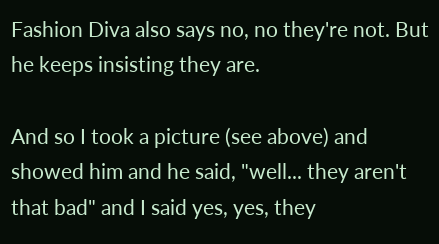Fashion Diva also says no, no they're not. But he keeps insisting they are.

And so I took a picture (see above) and showed him and he said, "well... they aren't that bad" and I said yes, yes, they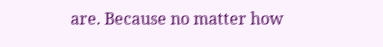are. Because no matter how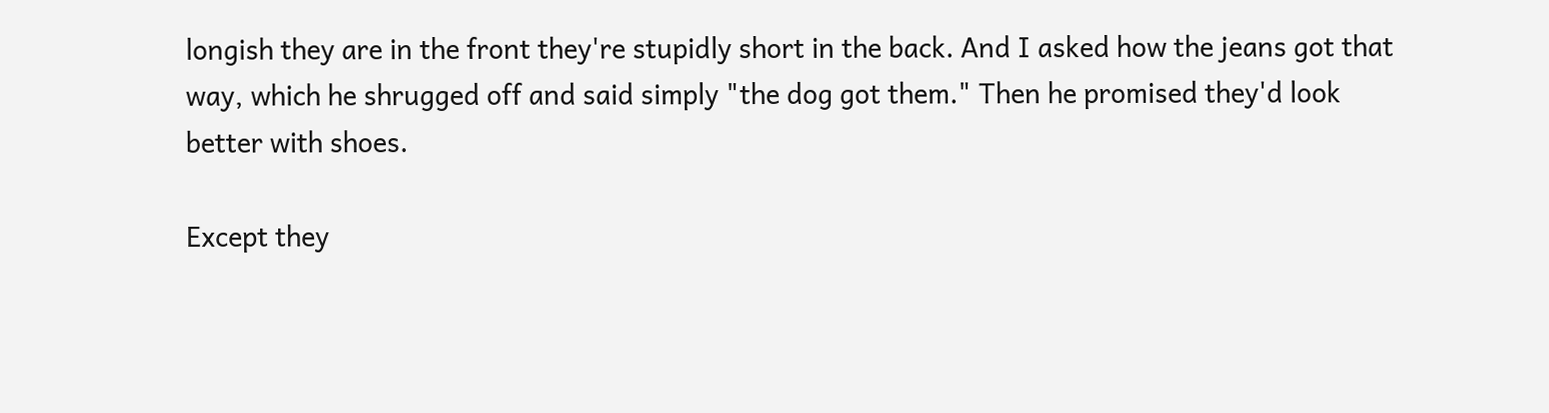longish they are in the front they're stupidly short in the back. And I asked how the jeans got that way, which he shrugged off and said simply "the dog got them." Then he promised they'd look better with shoes.

Except they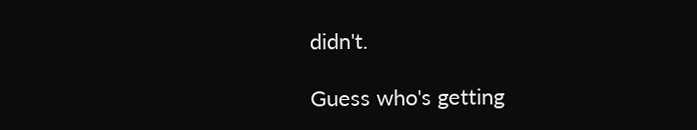didn't.

Guess who's getting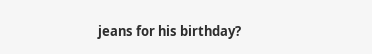jeans for his birthday?